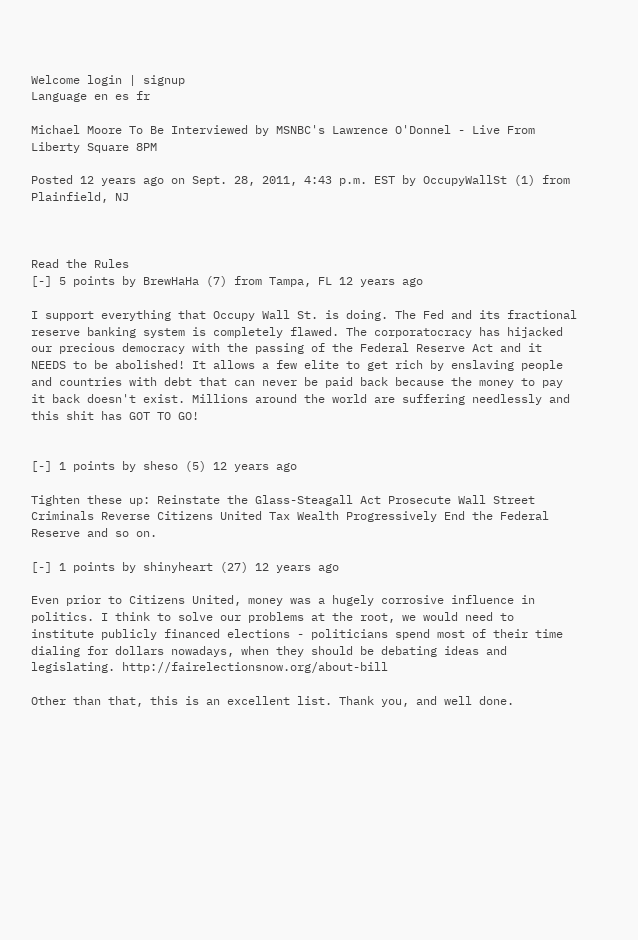Welcome login | signup
Language en es fr

Michael Moore To Be Interviewed by MSNBC's Lawrence O'Donnel - Live From Liberty Square 8PM

Posted 12 years ago on Sept. 28, 2011, 4:43 p.m. EST by OccupyWallSt (1) from Plainfield, NJ



Read the Rules
[-] 5 points by BrewHaHa (7) from Tampa, FL 12 years ago

I support everything that Occupy Wall St. is doing. The Fed and its fractional reserve banking system is completely flawed. The corporatocracy has hijacked our precious democracy with the passing of the Federal Reserve Act and it NEEDS to be abolished! It allows a few elite to get rich by enslaving people and countries with debt that can never be paid back because the money to pay it back doesn't exist. Millions around the world are suffering needlessly and this shit has GOT TO GO!


[-] 1 points by sheso (5) 12 years ago

Tighten these up: Reinstate the Glass-Steagall Act Prosecute Wall Street Criminals Reverse Citizens United Tax Wealth Progressively End the Federal Reserve and so on.

[-] 1 points by shinyheart (27) 12 years ago

Even prior to Citizens United, money was a hugely corrosive influence in politics. I think to solve our problems at the root, we would need to institute publicly financed elections - politicians spend most of their time dialing for dollars nowadays, when they should be debating ideas and legislating. http://fairelectionsnow.org/about-bill

Other than that, this is an excellent list. Thank you, and well done.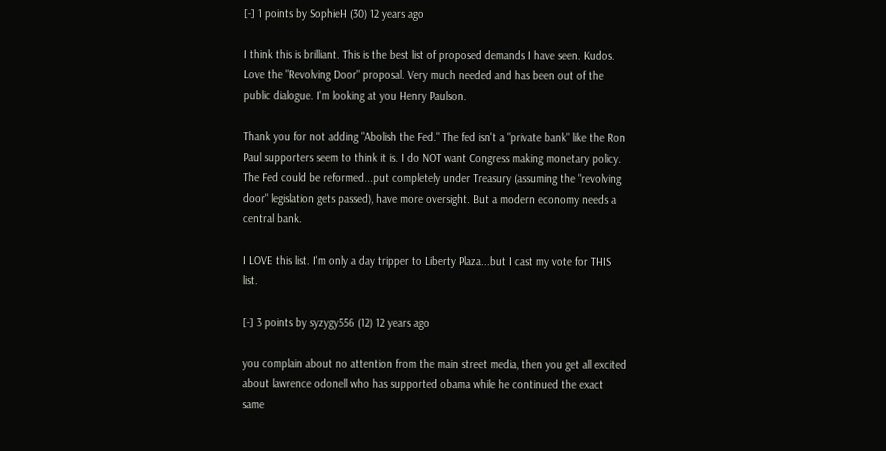[-] 1 points by SophieH (30) 12 years ago

I think this is brilliant. This is the best list of proposed demands I have seen. Kudos. Love the "Revolving Door" proposal. Very much needed and has been out of the public dialogue. I'm looking at you Henry Paulson.

Thank you for not adding "Abolish the Fed." The fed isn't a "private bank" like the Ron Paul supporters seem to think it is. I do NOT want Congress making monetary policy. The Fed could be reformed...put completely under Treasury (assuming the "revolving door" legislation gets passed), have more oversight. But a modern economy needs a central bank.

I LOVE this list. I'm only a day tripper to Liberty Plaza...but I cast my vote for THIS list.

[-] 3 points by syzygy556 (12) 12 years ago

you complain about no attention from the main street media, then you get all excited about lawrence odonell who has supported obama while he continued the exact same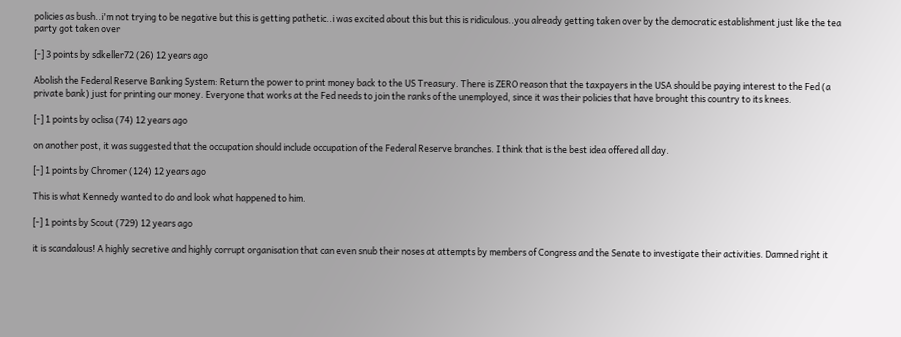policies as bush..i'm not trying to be negative but this is getting pathetic..i was excited about this but this is ridiculous..you already getting taken over by the democratic establishment just like the tea party got taken over

[-] 3 points by sdkeller72 (26) 12 years ago

Abolish the Federal Reserve Banking System: Return the power to print money back to the US Treasury. There is ZERO reason that the taxpayers in the USA should be paying interest to the Fed (a private bank) just for printing our money. Everyone that works at the Fed needs to join the ranks of the unemployed, since it was their policies that have brought this country to its knees.

[-] 1 points by oclisa (74) 12 years ago

on another post, it was suggested that the occupation should include occupation of the Federal Reserve branches. I think that is the best idea offered all day.

[-] 1 points by Chromer (124) 12 years ago

This is what Kennedy wanted to do and look what happened to him.

[-] 1 points by Scout (729) 12 years ago

it is scandalous! A highly secretive and highly corrupt organisation that can even snub their noses at attempts by members of Congress and the Senate to investigate their activities. Damned right it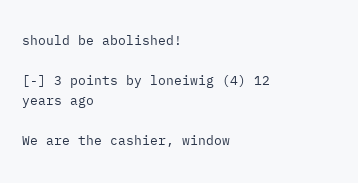should be abolished!

[-] 3 points by loneiwig (4) 12 years ago

We are the cashier, window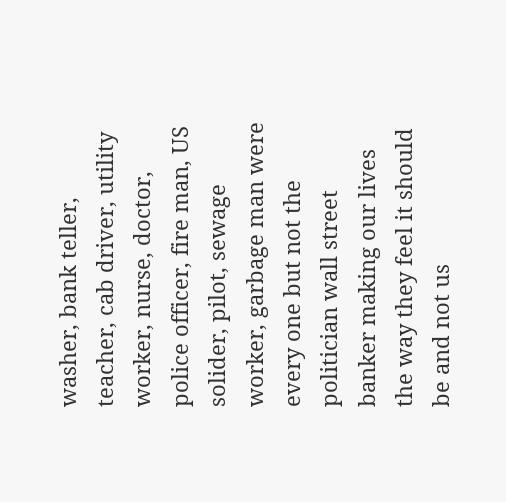washer, bank teller, teacher, cab driver, utility worker, nurse, doctor, police officer, fire man, US solider, pilot, sewage worker, garbage man were every one but not the politician wall street banker making our lives the way they feel it should be and not us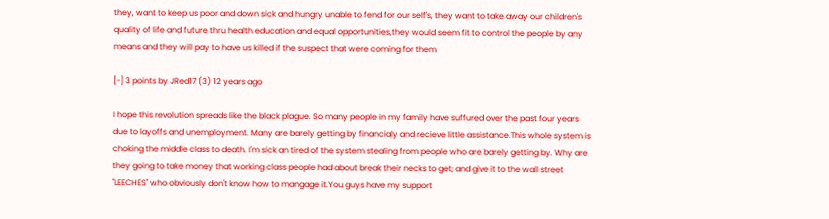they, want to keep us poor and down sick and hungry unable to fend for our self's, they want to take away our children's quality of life and future thru health education and equal opportunities,they would seem fit to control the people by any means and they will pay to have us killed if the suspect that were coming for them

[-] 3 points by JRed17 (3) 12 years ago

I hope this revolution spreads like the black plague. So many people in my family have suffured over the past four years due to layoffs and unemployment. Many are barely getting by financialy and recieve little assistance.This whole system is choking the middle class to death. I'm sick an tired of the system stealing from people who are barely getting by. Why are they going to take money that working class people had about break their necks to get; and give it to the wall street "LEECHES" who obviously don't know how to mangage it.You guys have my support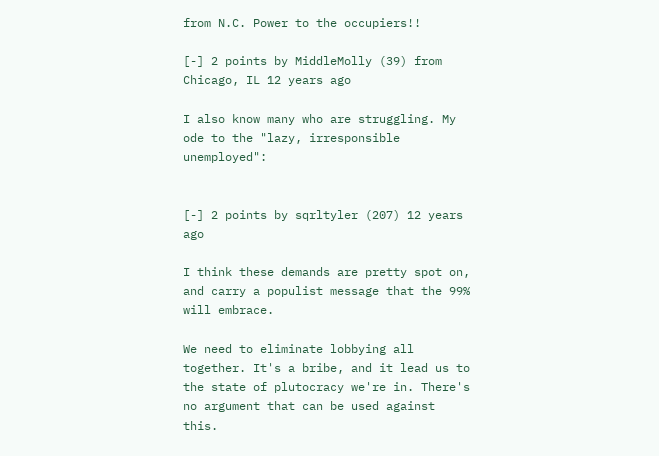from N.C. Power to the occupiers!!

[-] 2 points by MiddleMolly (39) from Chicago, IL 12 years ago

I also know many who are struggling. My ode to the "lazy, irresponsible unemployed":


[-] 2 points by sqrltyler (207) 12 years ago

I think these demands are pretty spot on, and carry a populist message that the 99% will embrace.

We need to eliminate lobbying all together. It's a bribe, and it lead us to the state of plutocracy we're in. There's no argument that can be used against this.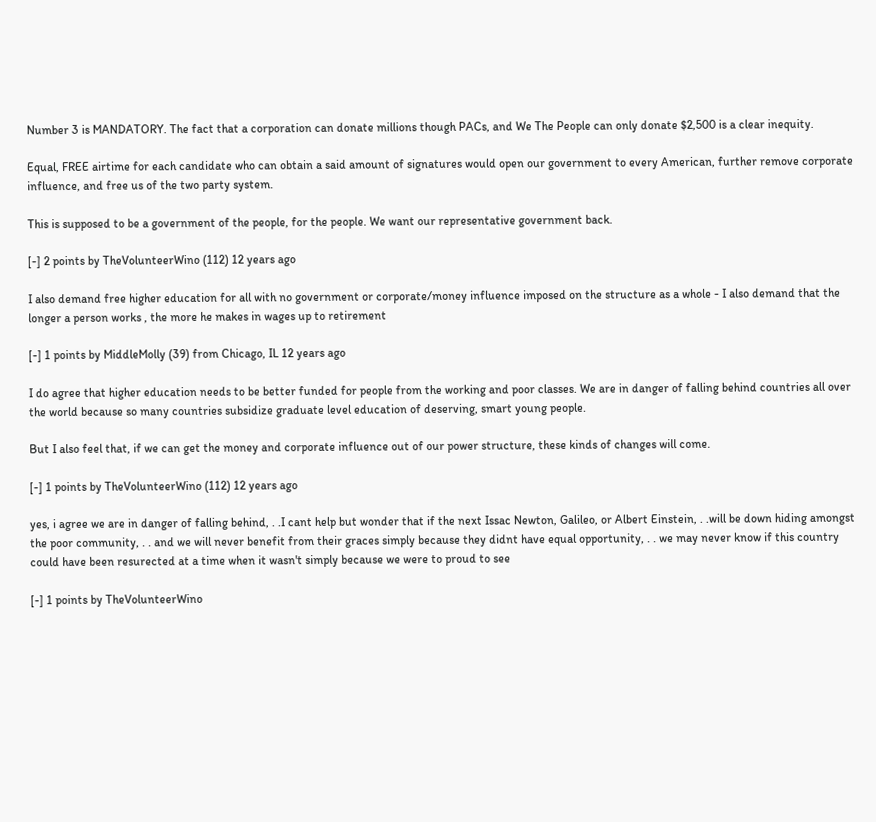Number 3 is MANDATORY. The fact that a corporation can donate millions though PACs, and We The People can only donate $2,500 is a clear inequity.

Equal, FREE airtime for each candidate who can obtain a said amount of signatures would open our government to every American, further remove corporate influence, and free us of the two party system.

This is supposed to be a government of the people, for the people. We want our representative government back.

[-] 2 points by TheVolunteerWino (112) 12 years ago

I also demand free higher education for all with no government or corporate/money influence imposed on the structure as a whole - I also demand that the longer a person works , the more he makes in wages up to retirement

[-] 1 points by MiddleMolly (39) from Chicago, IL 12 years ago

I do agree that higher education needs to be better funded for people from the working and poor classes. We are in danger of falling behind countries all over the world because so many countries subsidize graduate level education of deserving, smart young people.

But I also feel that, if we can get the money and corporate influence out of our power structure, these kinds of changes will come.

[-] 1 points by TheVolunteerWino (112) 12 years ago

yes, i agree we are in danger of falling behind, . .I cant help but wonder that if the next Issac Newton, Galileo, or Albert Einstein, . .will be down hiding amongst the poor community, . . and we will never benefit from their graces simply because they didnt have equal opportunity, . . we may never know if this country could have been resurected at a time when it wasn't simply because we were to proud to see

[-] 1 points by TheVolunteerWino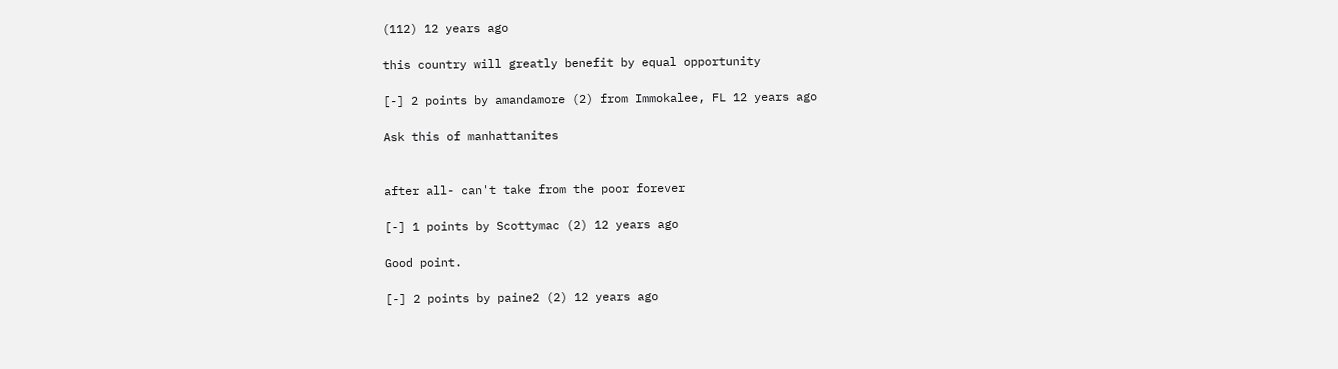(112) 12 years ago

this country will greatly benefit by equal opportunity

[-] 2 points by amandamore (2) from Immokalee, FL 12 years ago

Ask this of manhattanites


after all- can't take from the poor forever

[-] 1 points by Scottymac (2) 12 years ago

Good point.

[-] 2 points by paine2 (2) 12 years ago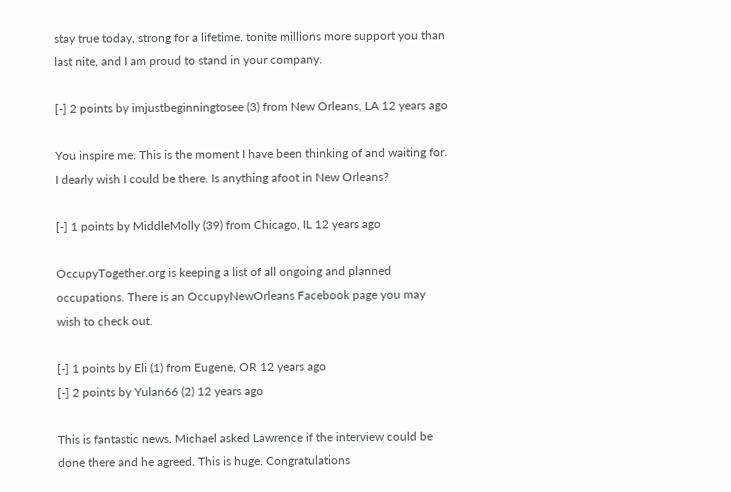stay true today, strong for a lifetime. tonite millions more support you than last nite, and I am proud to stand in your company.

[-] 2 points by imjustbeginningtosee (3) from New Orleans, LA 12 years ago

You inspire me. This is the moment I have been thinking of and waiting for. I dearly wish I could be there. Is anything afoot in New Orleans?

[-] 1 points by MiddleMolly (39) from Chicago, IL 12 years ago

OccupyTogether.org is keeping a list of all ongoing and planned occupations. There is an OccupyNewOrleans Facebook page you may wish to check out.

[-] 1 points by Eli (1) from Eugene, OR 12 years ago
[-] 2 points by Yulan66 (2) 12 years ago

This is fantastic news. Michael asked Lawrence if the interview could be done there and he agreed. This is huge. Congratulations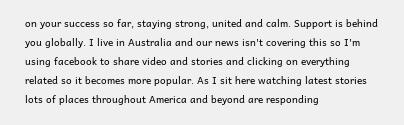on your success so far, staying strong, united and calm. Support is behind you globally. I live in Australia and our news isn't covering this so I'm using facebook to share video and stories and clicking on everything related so it becomes more popular. As I sit here watching latest stories lots of places throughout America and beyond are responding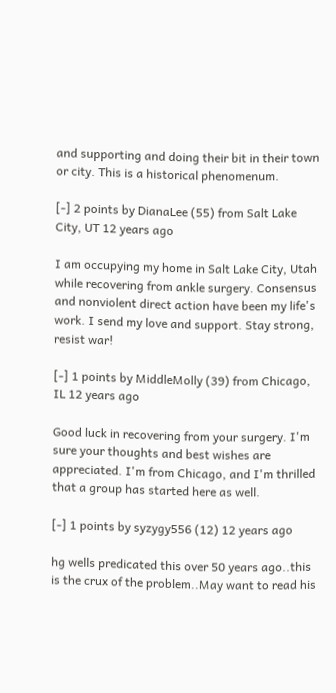and supporting and doing their bit in their town or city. This is a historical phenomenum.

[-] 2 points by DianaLee (55) from Salt Lake City, UT 12 years ago

I am occupying my home in Salt Lake City, Utah while recovering from ankle surgery. Consensus and nonviolent direct action have been my life's work. I send my love and support. Stay strong, resist war!

[-] 1 points by MiddleMolly (39) from Chicago, IL 12 years ago

Good luck in recovering from your surgery. I'm sure your thoughts and best wishes are appreciated. I'm from Chicago, and I'm thrilled that a group has started here as well.

[-] 1 points by syzygy556 (12) 12 years ago

hg wells predicated this over 50 years ago..this is the crux of the problem..May want to read his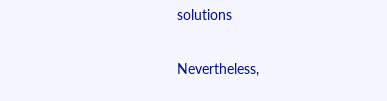solutions

Nevertheless,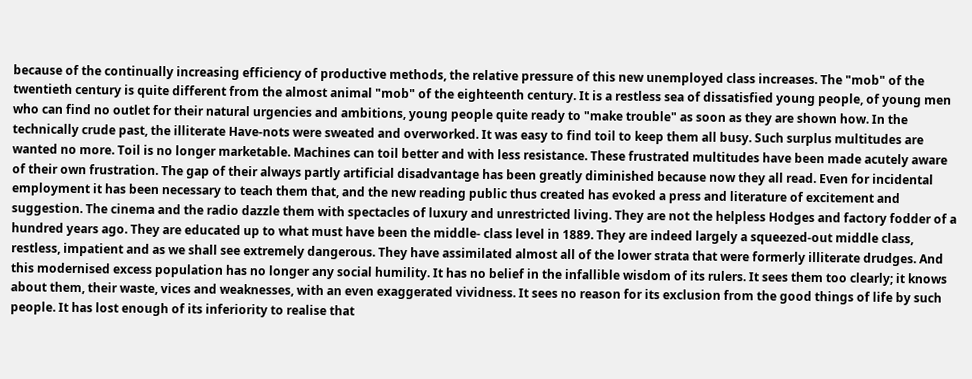because of the continually increasing efficiency of productive methods, the relative pressure of this new unemployed class increases. The "mob" of the twentieth century is quite different from the almost animal "mob" of the eighteenth century. It is a restless sea of dissatisfied young people, of young men who can find no outlet for their natural urgencies and ambitions, young people quite ready to "make trouble" as soon as they are shown how. In the technically crude past, the illiterate Have-nots were sweated and overworked. It was easy to find toil to keep them all busy. Such surplus multitudes are wanted no more. Toil is no longer marketable. Machines can toil better and with less resistance. These frustrated multitudes have been made acutely aware of their own frustration. The gap of their always partly artificial disadvantage has been greatly diminished because now they all read. Even for incidental employment it has been necessary to teach them that, and the new reading public thus created has evoked a press and literature of excitement and suggestion. The cinema and the radio dazzle them with spectacles of luxury and unrestricted living. They are not the helpless Hodges and factory fodder of a hundred years ago. They are educated up to what must have been the middle- class level in 1889. They are indeed largely a squeezed-out middle class, restless, impatient and as we shall see extremely dangerous. They have assimilated almost all of the lower strata that were formerly illiterate drudges. And this modernised excess population has no longer any social humility. It has no belief in the infallible wisdom of its rulers. It sees them too clearly; it knows about them, their waste, vices and weaknesses, with an even exaggerated vividness. It sees no reason for its exclusion from the good things of life by such people. It has lost enough of its inferiority to realise that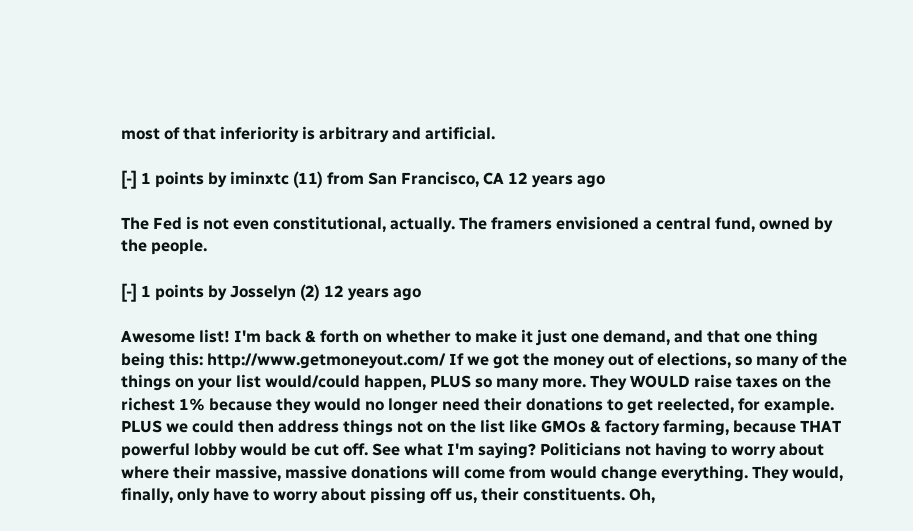most of that inferiority is arbitrary and artificial.

[-] 1 points by iminxtc (11) from San Francisco, CA 12 years ago

The Fed is not even constitutional, actually. The framers envisioned a central fund, owned by the people.

[-] 1 points by Josselyn (2) 12 years ago

Awesome list! I'm back & forth on whether to make it just one demand, and that one thing being this: http://www.getmoneyout.com/ If we got the money out of elections, so many of the things on your list would/could happen, PLUS so many more. They WOULD raise taxes on the richest 1% because they would no longer need their donations to get reelected, for example. PLUS we could then address things not on the list like GMOs & factory farming, because THAT powerful lobby would be cut off. See what I'm saying? Politicians not having to worry about where their massive, massive donations will come from would change everything. They would, finally, only have to worry about pissing off us, their constituents. Oh,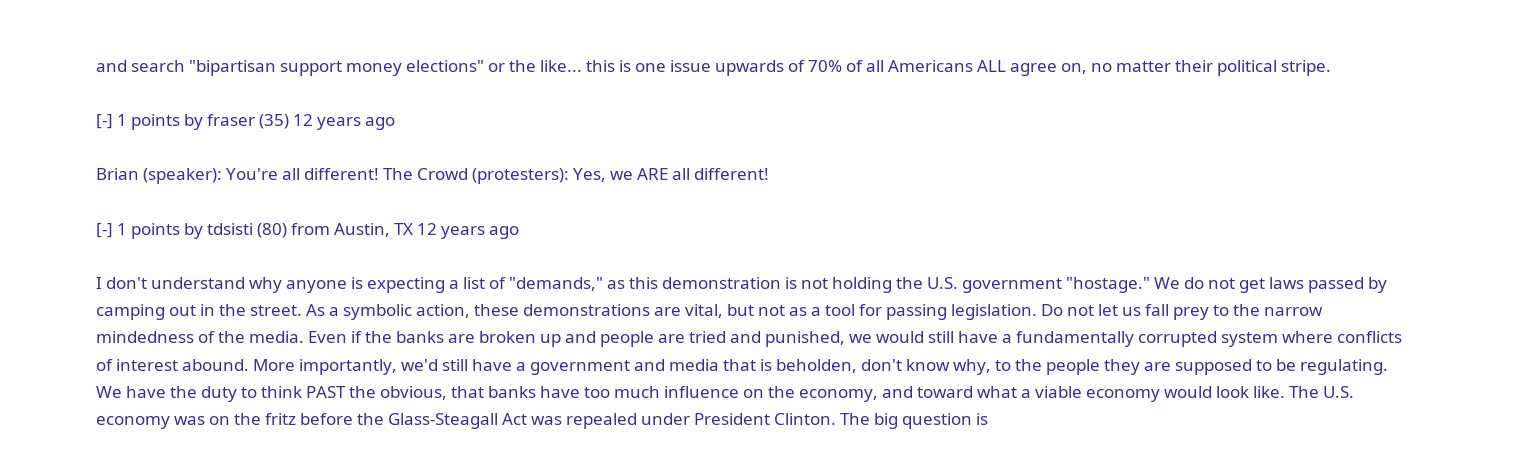and search "bipartisan support money elections" or the like... this is one issue upwards of 70% of all Americans ALL agree on, no matter their political stripe.

[-] 1 points by fraser (35) 12 years ago

Brian (speaker): You're all different! The Crowd (protesters): Yes, we ARE all different!

[-] 1 points by tdsisti (80) from Austin, TX 12 years ago

I don't understand why anyone is expecting a list of "demands," as this demonstration is not holding the U.S. government "hostage." We do not get laws passed by camping out in the street. As a symbolic action, these demonstrations are vital, but not as a tool for passing legislation. Do not let us fall prey to the narrow mindedness of the media. Even if the banks are broken up and people are tried and punished, we would still have a fundamentally corrupted system where conflicts of interest abound. More importantly, we'd still have a government and media that is beholden, don't know why, to the people they are supposed to be regulating. We have the duty to think PAST the obvious, that banks have too much influence on the economy, and toward what a viable economy would look like. The U.S. economy was on the fritz before the Glass-Steagall Act was repealed under President Clinton. The big question is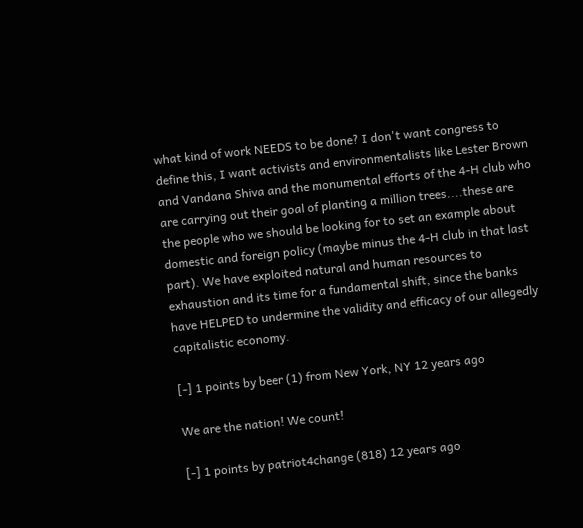what kind of work NEEDS to be done? I don't want congress to define this, I want activists and environmentalists like Lester Brown and Vandana Shiva and the monumental efforts of the 4-H club who are carrying out their goal of planting a million trees....these are the people who we should be looking for to set an example about domestic and foreign policy (maybe minus the 4-H club in that last part). We have exploited natural and human resources to exhaustion and its time for a fundamental shift, since the banks have HELPED to undermine the validity and efficacy of our allegedly capitalistic economy.

[-] 1 points by beer (1) from New York, NY 12 years ago

We are the nation! We count!

[-] 1 points by patriot4change (818) 12 years ago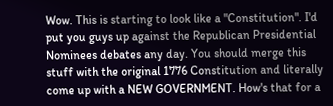Wow. This is starting to look like a "Constitution". I'd put you guys up against the Republican Presidential Nominees debates any day. You should merge this stuff with the original 1776 Constitution and literally come up with a NEW GOVERNMENT. How's that for a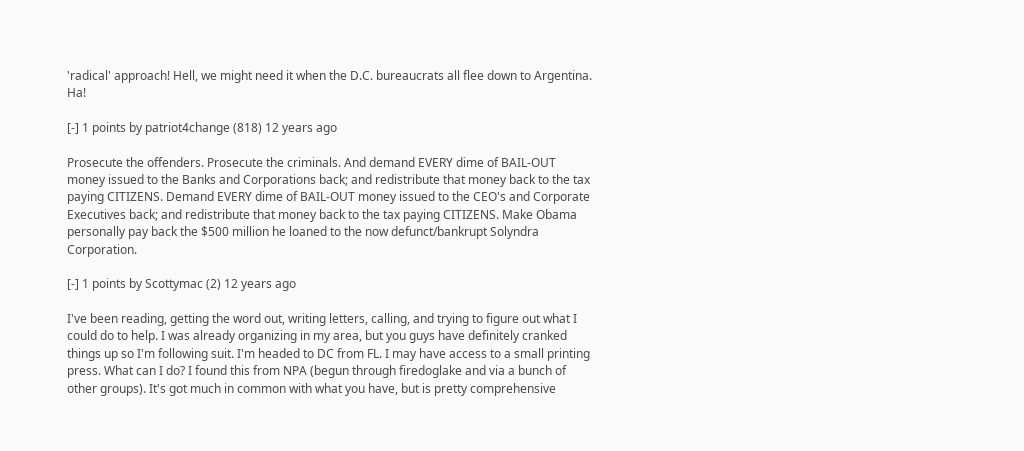'radical' approach! Hell, we might need it when the D.C. bureaucrats all flee down to Argentina. Ha!

[-] 1 points by patriot4change (818) 12 years ago

Prosecute the offenders. Prosecute the criminals. And demand EVERY dime of BAIL-OUT money issued to the Banks and Corporations back; and redistribute that money back to the tax paying CITIZENS. Demand EVERY dime of BAIL-OUT money issued to the CEO's and Corporate Executives back; and redistribute that money back to the tax paying CITIZENS. Make Obama personally pay back the $500 million he loaned to the now defunct/bankrupt Solyndra Corporation.

[-] 1 points by Scottymac (2) 12 years ago

I've been reading, getting the word out, writing letters, calling, and trying to figure out what I could do to help. I was already organizing in my area, but you guys have definitely cranked things up so I'm following suit. I'm headed to DC from FL. I may have access to a small printing press. What can I do? I found this from NPA (begun through firedoglake and via a bunch of other groups). It's got much in common with what you have, but is pretty comprehensive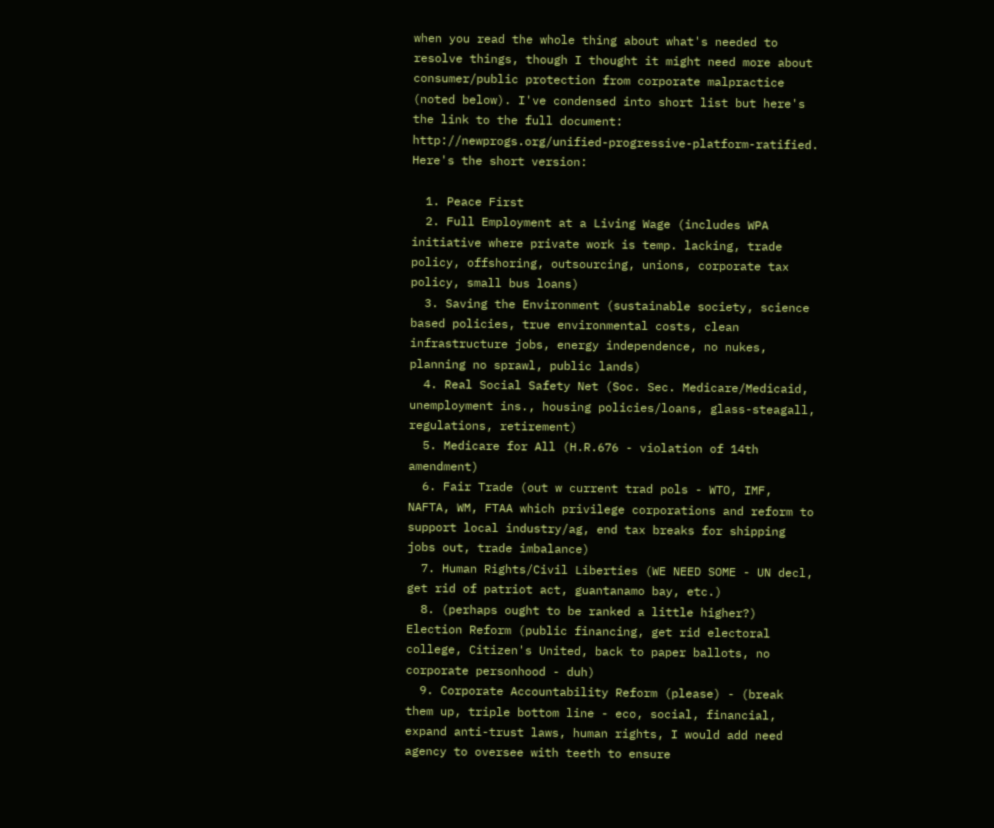when you read the whole thing about what's needed to resolve things, though I thought it might need more about consumer/public protection from corporate malpractice (noted below). I've condensed into short list but here's the link to the full document: http://newprogs.org/unified-progressive-platform-ratified. Here's the short version:

  1. Peace First
  2. Full Employment at a Living Wage (includes WPA initiative where private work is temp. lacking, trade policy, offshoring, outsourcing, unions, corporate tax policy, small bus loans)
  3. Saving the Environment (sustainable society, science based policies, true environmental costs, clean infrastructure jobs, energy independence, no nukes, planning no sprawl, public lands)
  4. Real Social Safety Net (Soc. Sec. Medicare/Medicaid, unemployment ins., housing policies/loans, glass-steagall, regulations, retirement)
  5. Medicare for All (H.R.676 - violation of 14th amendment)
  6. Fair Trade (out w current trad pols - WTO, IMF, NAFTA, WM, FTAA which privilege corporations and reform to support local industry/ag, end tax breaks for shipping jobs out, trade imbalance)
  7. Human Rights/Civil Liberties (WE NEED SOME - UN decl, get rid of patriot act, guantanamo bay, etc.)
  8. (perhaps ought to be ranked a little higher?) Election Reform (public financing, get rid electoral college, Citizen's United, back to paper ballots, no corporate personhood - duh)
  9. Corporate Accountability Reform (please) - (break them up, triple bottom line - eco, social, financial, expand anti-trust laws, human rights, I would add need agency to oversee with teeth to ensure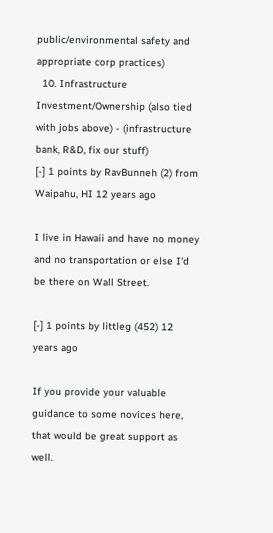public/environmental safety and appropriate corp practices)
  10. Infrastructure Investment/Ownership (also tied with jobs above) - (infrastructure bank, R&D, fix our stuff)
[-] 1 points by RavBunneh (2) from Waipahu, HI 12 years ago

I live in Hawaii and have no money and no transportation or else I'd be there on Wall Street.

[-] 1 points by littleg (452) 12 years ago

If you provide your valuable guidance to some novices here, that would be great support as well.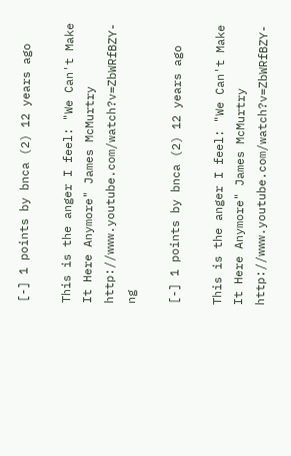[-] 1 points by bnca (2) 12 years ago

This is the anger I feel: "We Can't Make It Here Anymore" James McMurtry http://www.youtube.com/watch?v=ZbWRfBZY-ng

[-] 1 points by bnca (2) 12 years ago

This is the anger I feel: "We Can't Make It Here Anymore" James McMurtry http://www.youtube.com/watch?v=ZbWRfBZY-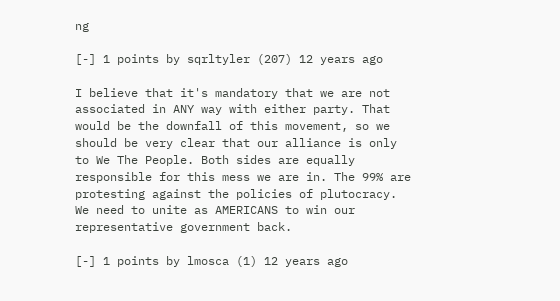ng

[-] 1 points by sqrltyler (207) 12 years ago

I believe that it's mandatory that we are not associated in ANY way with either party. That would be the downfall of this movement, so we should be very clear that our alliance is only to We The People. Both sides are equally responsible for this mess we are in. The 99% are protesting against the policies of plutocracy. We need to unite as AMERICANS to win our representative government back.

[-] 1 points by lmosca (1) 12 years ago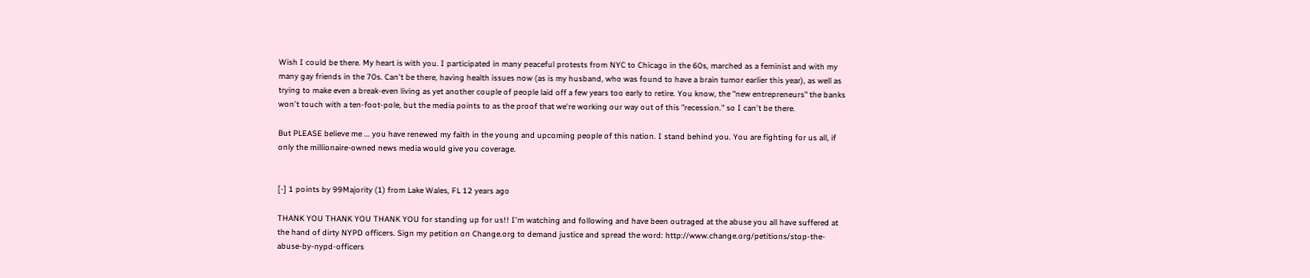Wish I could be there. My heart is with you. I participated in many peaceful protests from NYC to Chicago in the 60s, marched as a feminist and with my many gay friends in the 70s. Can't be there, having health issues now (as is my husband, who was found to have a brain tumor earlier this year), as well as trying to make even a break-even living as yet another couple of people laid off a few years too early to retire. You know, the "new entrepreneurs" the banks won't touch with a ten-foot-pole, but the media points to as the proof that we're working our way out of this "recession." so I can't be there.

But PLEASE believe me ... you have renewed my faith in the young and upcoming people of this nation. I stand behind you. You are fighting for us all, if only the millionaire-owned news media would give you coverage.


[-] 1 points by 99Majority (1) from Lake Wales, FL 12 years ago

THANK YOU THANK YOU THANK YOU for standing up for us!! I'm watching and following and have been outraged at the abuse you all have suffered at the hand of dirty NYPD officers. Sign my petition on Change.org to demand justice and spread the word: http://www.change.org/petitions/stop-the-abuse-by-nypd-officers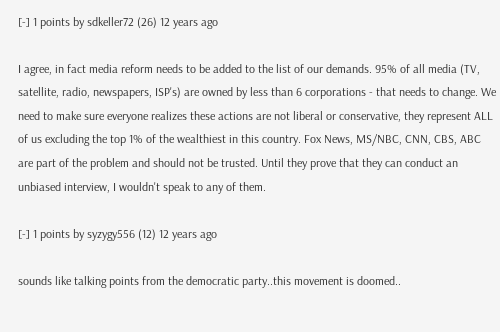[-] 1 points by sdkeller72 (26) 12 years ago

I agree, in fact media reform needs to be added to the list of our demands. 95% of all media (TV, satellite, radio, newspapers, ISP's) are owned by less than 6 corporations - that needs to change. We need to make sure everyone realizes these actions are not liberal or conservative, they represent ALL of us excluding the top 1% of the wealthiest in this country. Fox News, MS/NBC, CNN, CBS, ABC are part of the problem and should not be trusted. Until they prove that they can conduct an unbiased interview, I wouldn't speak to any of them.

[-] 1 points by syzygy556 (12) 12 years ago

sounds like talking points from the democratic party..this movement is doomed..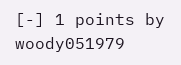[-] 1 points by woody051979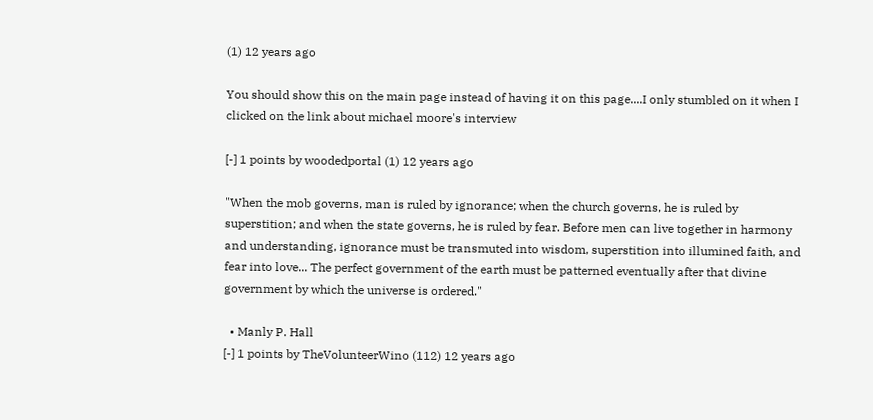(1) 12 years ago

You should show this on the main page instead of having it on this page....I only stumbled on it when I clicked on the link about michael moore's interview

[-] 1 points by woodedportal (1) 12 years ago

"When the mob governs, man is ruled by ignorance; when the church governs, he is ruled by superstition; and when the state governs, he is ruled by fear. Before men can live together in harmony and understanding, ignorance must be transmuted into wisdom, superstition into illumined faith, and fear into love... The perfect government of the earth must be patterned eventually after that divine government by which the universe is ordered."

  • Manly P. Hall
[-] 1 points by TheVolunteerWino (112) 12 years ago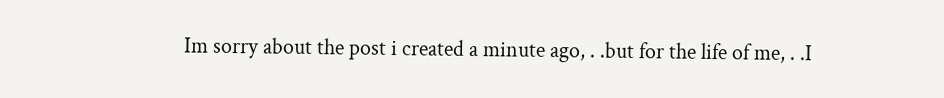Im sorry about the post i created a minute ago, . .but for the life of me, . .I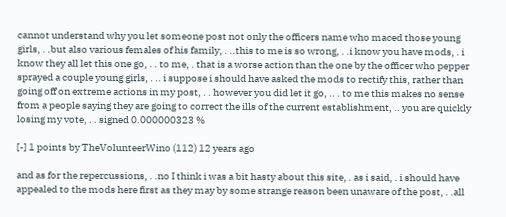cannot understand why you let someone post not only the officers name who maced those young girls, . .but also various females of his family, . ..this to me is so wrong, . .i know you have mods, . i know they all let this one go, . . to me, . that is a worse action than the one by the officer who pepper sprayed a couple young girls, . .. i suppose i should have asked the mods to rectify this, rather than going off on extreme actions in my post, . . however you did let it go, .. . to me this makes no sense from a people saying they are going to correct the ills of the current establishment, .. you are quickly losing my vote, . . signed 0.000000323 %

[-] 1 points by TheVolunteerWino (112) 12 years ago

and as for the repercussions, . .no I think i was a bit hasty about this site, . as i said, . i should have appealed to the mods here first as they may by some strange reason been unaware of the post, . .all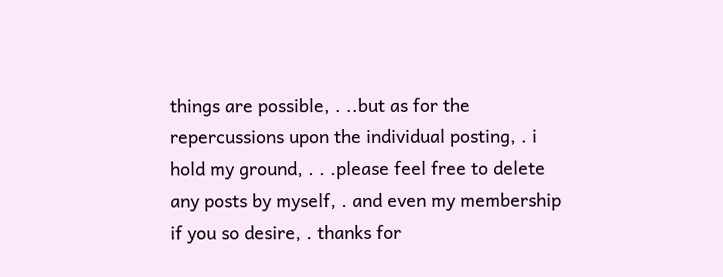things are possible, . ..but as for the repercussions upon the individual posting, . i hold my ground, . . .please feel free to delete any posts by myself, . and even my membership if you so desire, . thanks for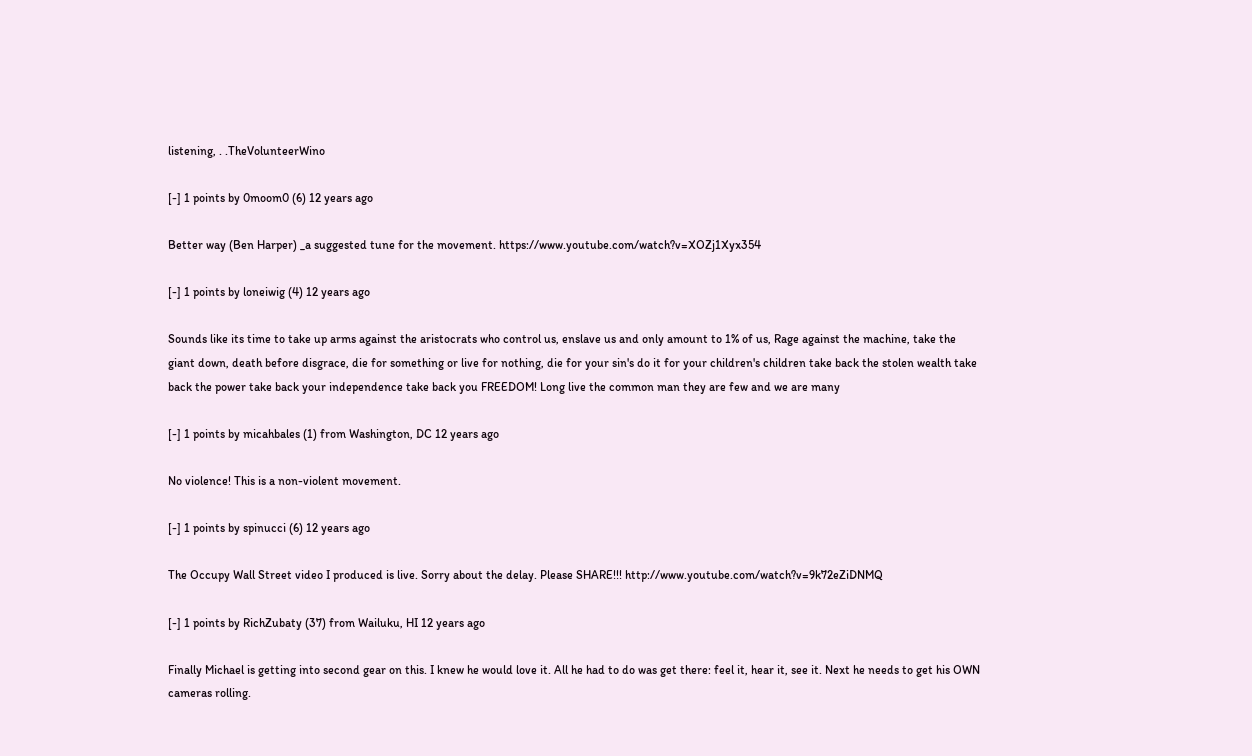listening, . .TheVolunteerWino

[-] 1 points by 0moom0 (6) 12 years ago

Better way (Ben Harper) _a suggested tune for the movement. https://www.youtube.com/watch?v=XOZj1Xyx354

[-] 1 points by loneiwig (4) 12 years ago

Sounds like its time to take up arms against the aristocrats who control us, enslave us and only amount to 1% of us, Rage against the machine, take the giant down, death before disgrace, die for something or live for nothing, die for your sin's do it for your children's children take back the stolen wealth take back the power take back your independence take back you FREEDOM! Long live the common man they are few and we are many

[-] 1 points by micahbales (1) from Washington, DC 12 years ago

No violence! This is a non-violent movement.

[-] 1 points by spinucci (6) 12 years ago

The Occupy Wall Street video I produced is live. Sorry about the delay. Please SHARE!!! http://www.youtube.com/watch?v=9k72eZiDNMQ

[-] 1 points by RichZubaty (37) from Wailuku, HI 12 years ago

Finally Michael is getting into second gear on this. I knew he would love it. All he had to do was get there: feel it, hear it, see it. Next he needs to get his OWN cameras rolling.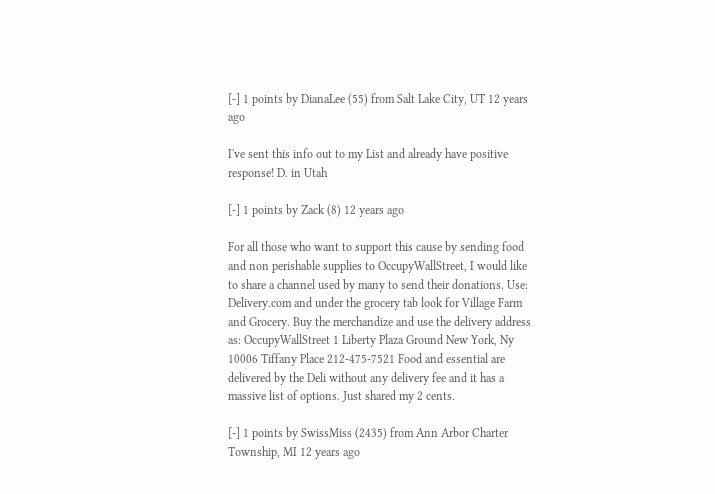[-] 1 points by DianaLee (55) from Salt Lake City, UT 12 years ago

I've sent this info out to my List and already have positive response! D. in Utah

[-] 1 points by Zack (8) 12 years ago

For all those who want to support this cause by sending food and non perishable supplies to OccupyWallStreet, I would like to share a channel used by many to send their donations. Use: Delivery.com and under the grocery tab look for Village Farm and Grocery. Buy the merchandize and use the delivery address as: OccupyWallStreet 1 Liberty Plaza Ground New York, Ny 10006 Tiffany Place 212-475-7521 Food and essential are delivered by the Deli without any delivery fee and it has a massive list of options. Just shared my 2 cents.

[-] 1 points by SwissMiss (2435) from Ann Arbor Charter Township, MI 12 years ago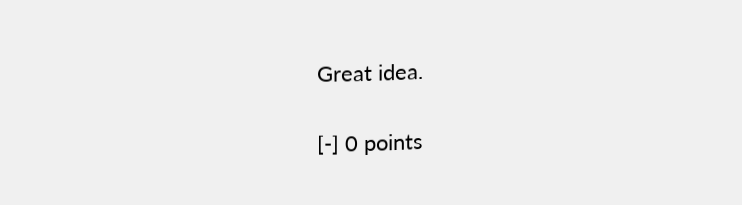Great idea.

[-] 0 points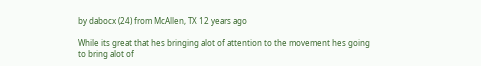by dabocx (24) from McAllen, TX 12 years ago

While its great that hes bringing alot of attention to the movement hes going to bring alot of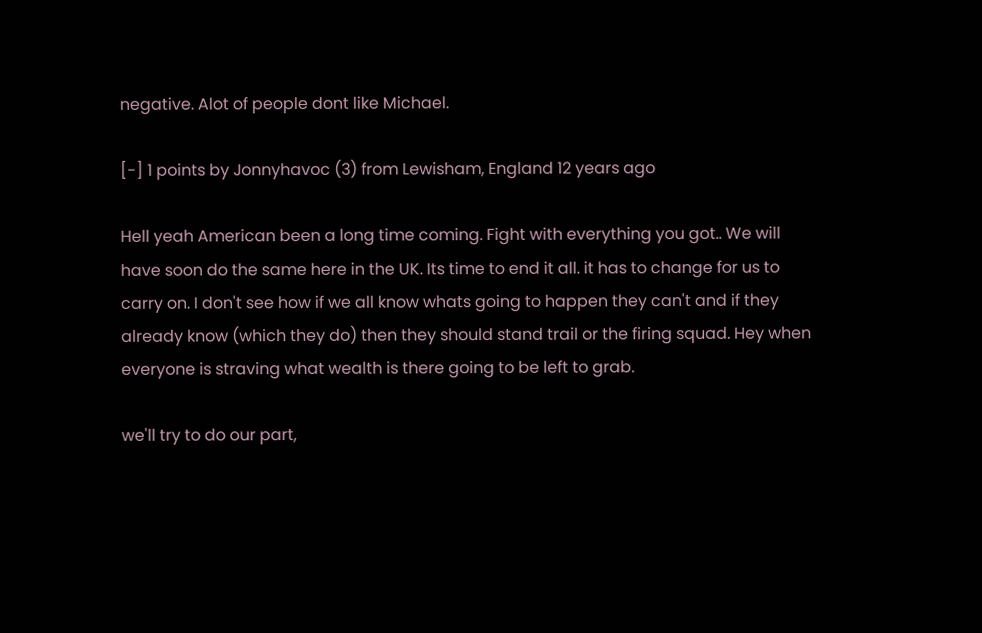negative. Alot of people dont like Michael.

[-] 1 points by Jonnyhavoc (3) from Lewisham, England 12 years ago

Hell yeah American been a long time coming. Fight with everything you got.. We will have soon do the same here in the UK. Its time to end it all. it has to change for us to carry on. I don't see how if we all know whats going to happen they can't and if they already know (which they do) then they should stand trail or the firing squad. Hey when everyone is straving what wealth is there going to be left to grab.

we'll try to do our part,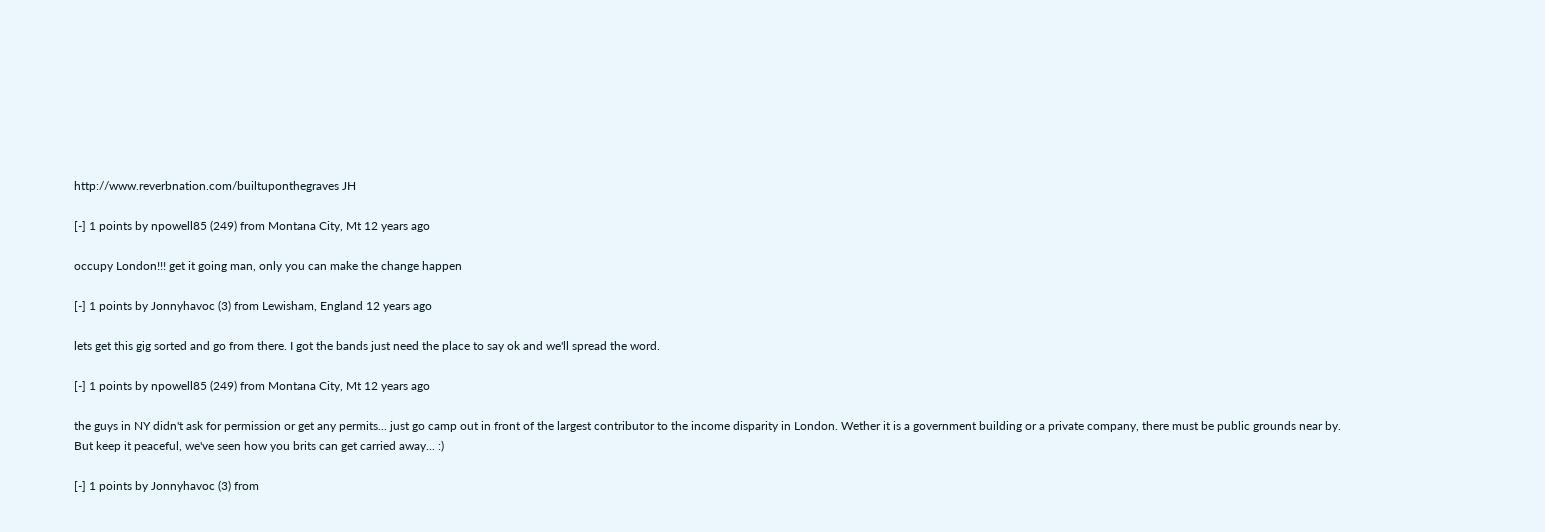http://www.reverbnation.com/builtuponthegraves JH

[-] 1 points by npowell85 (249) from Montana City, Mt 12 years ago

occupy London!!! get it going man, only you can make the change happen

[-] 1 points by Jonnyhavoc (3) from Lewisham, England 12 years ago

lets get this gig sorted and go from there. I got the bands just need the place to say ok and we'll spread the word.

[-] 1 points by npowell85 (249) from Montana City, Mt 12 years ago

the guys in NY didn't ask for permission or get any permits... just go camp out in front of the largest contributor to the income disparity in London. Wether it is a government building or a private company, there must be public grounds near by. But keep it peaceful, we've seen how you brits can get carried away... :)

[-] 1 points by Jonnyhavoc (3) from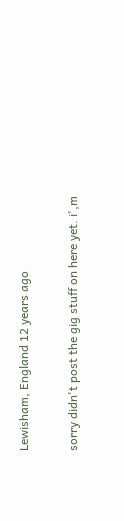Lewisham, England 12 years ago

sorry didn't post the gig stuff on here yet. i',m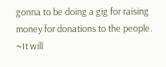gonna to be doing a gig for raising money for donations to the people. ~It will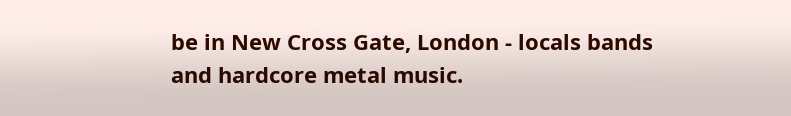be in New Cross Gate, London - locals bands and hardcore metal music.